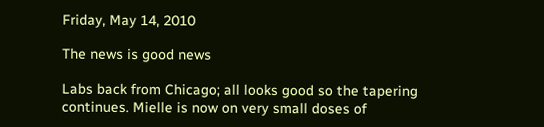Friday, May 14, 2010

The news is good news

Labs back from Chicago; all looks good so the tapering continues. Mielle is now on very small doses of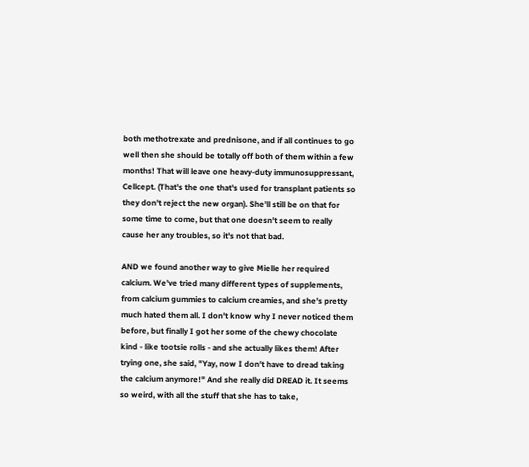both methotrexate and prednisone, and if all continues to go well then she should be totally off both of them within a few months! That will leave one heavy-duty immunosuppressant, Cellcept. (That's the one that's used for transplant patients so they don't reject the new organ). She'll still be on that for some time to come, but that one doesn't seem to really cause her any troubles, so it's not that bad.

AND we found another way to give Mielle her required calcium. We've tried many different types of supplements, from calcium gummies to calcium creamies, and she's pretty much hated them all. I don't know why I never noticed them before, but finally I got her some of the chewy chocolate kind - like tootsie rolls - and she actually likes them! After trying one, she said, "Yay, now I don't have to dread taking the calcium anymore!" And she really did DREAD it. It seems so weird, with all the stuff that she has to take,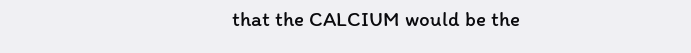that the CALCIUM would be the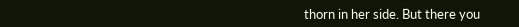thorn in her side. But there you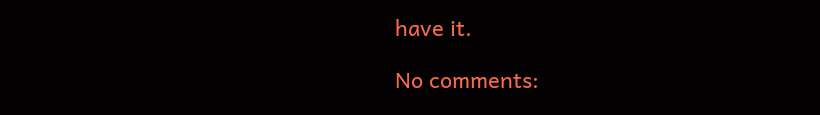have it.

No comments: